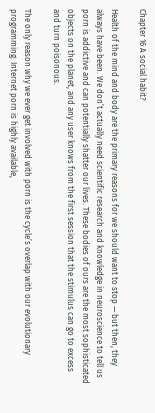Chapter 16 A social habit?

Health of the mind and body are the primary reasons for we should want to stop — but then, they always have been. We don’t actually need scientific research and knowledge in neuroscience to tell us porn is addictive and can potentially shatter our lives. These bodies of ours are the most sophisticated objects on the planet, and any user knows from the first session that the stimulus can go to excess and turn poisonous.

The only reason why we ever get involved with porn is the cycle’s overlap with our evolutionary programming. Internet porn is highly available,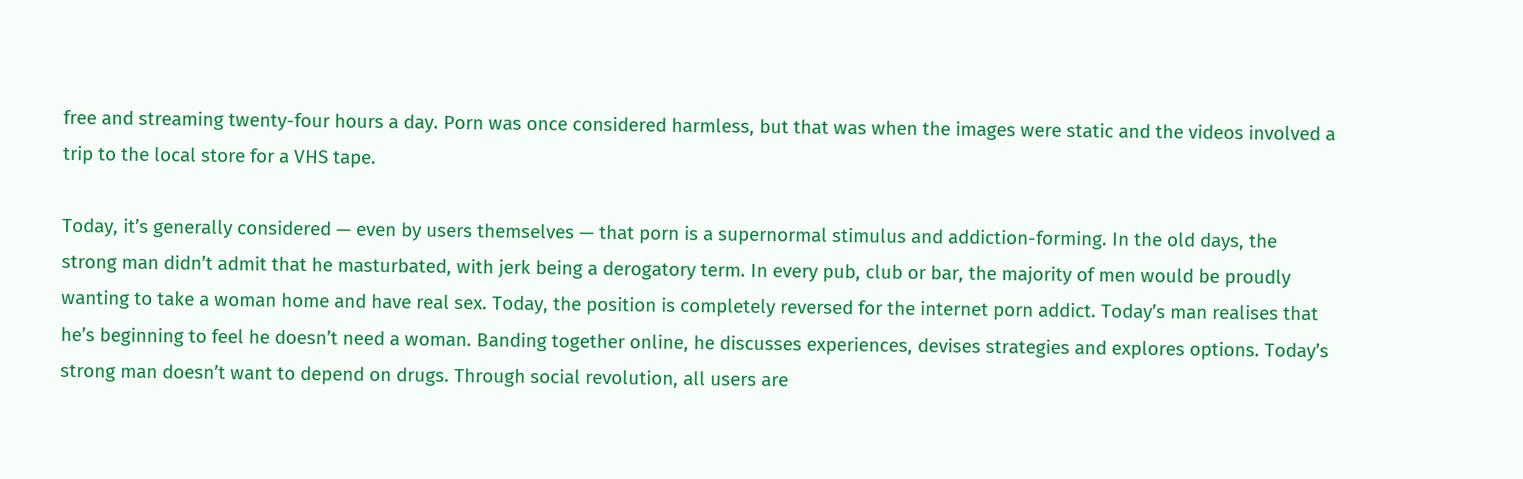free and streaming twenty-four hours a day. Porn was once considered harmless, but that was when the images were static and the videos involved a trip to the local store for a VHS tape.

Today, it’s generally considered — even by users themselves — that porn is a supernormal stimulus and addiction-forming. In the old days, the strong man didn’t admit that he masturbated, with jerk being a derogatory term. In every pub, club or bar, the majority of men would be proudly wanting to take a woman home and have real sex. Today, the position is completely reversed for the internet porn addict. Today’s man realises that he’s beginning to feel he doesn’t need a woman. Banding together online, he discusses experiences, devises strategies and explores options. Today’s strong man doesn’t want to depend on drugs. Through social revolution, all users are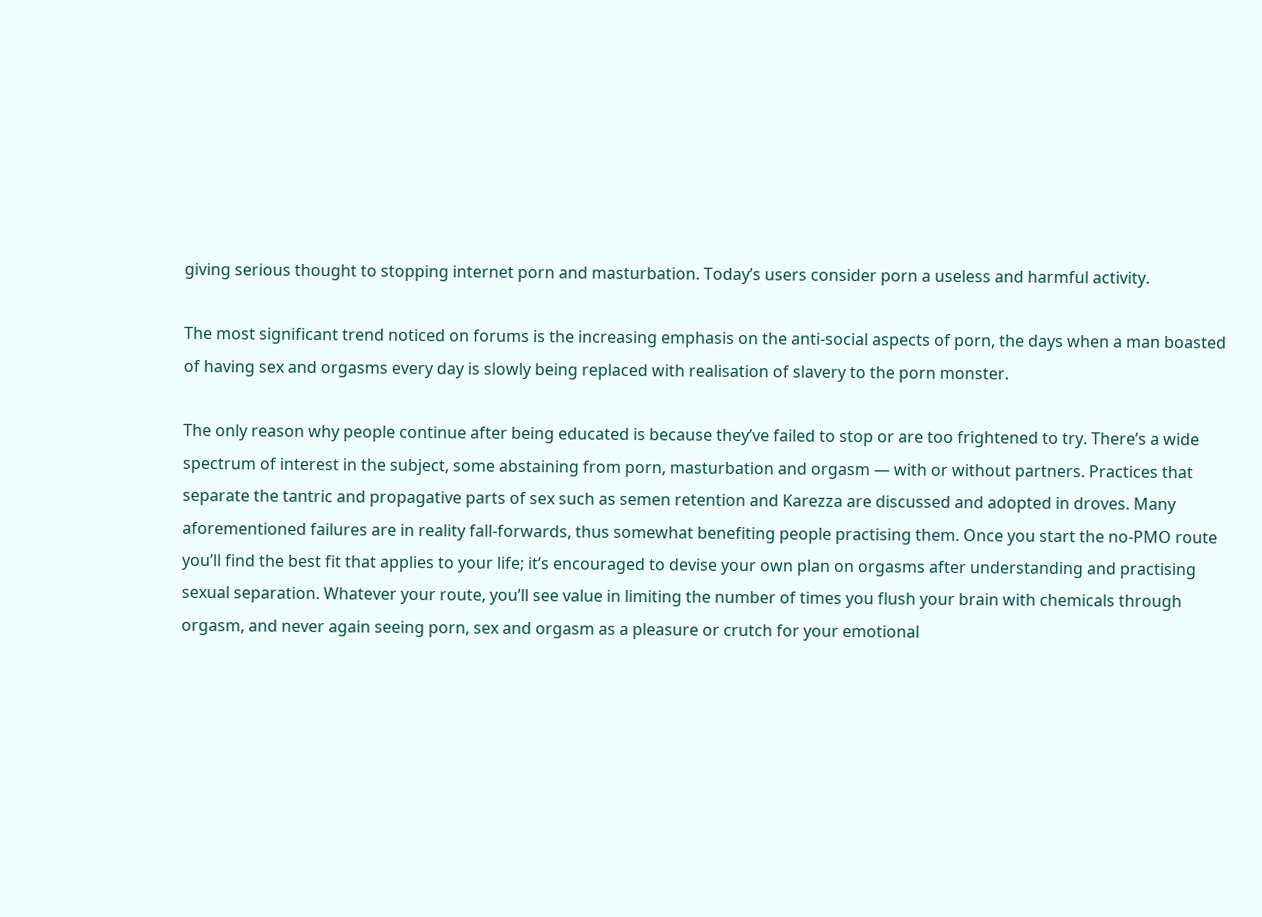giving serious thought to stopping internet porn and masturbation. Today’s users consider porn a useless and harmful activity.

The most significant trend noticed on forums is the increasing emphasis on the anti-social aspects of porn, the days when a man boasted of having sex and orgasms every day is slowly being replaced with realisation of slavery to the porn monster.

The only reason why people continue after being educated is because they’ve failed to stop or are too frightened to try. There’s a wide spectrum of interest in the subject, some abstaining from porn, masturbation and orgasm — with or without partners. Practices that separate the tantric and propagative parts of sex such as semen retention and Karezza are discussed and adopted in droves. Many aforementioned failures are in reality fall-forwards, thus somewhat benefiting people practising them. Once you start the no-PMO route you’ll find the best fit that applies to your life; it’s encouraged to devise your own plan on orgasms after understanding and practising sexual separation. Whatever your route, you’ll see value in limiting the number of times you flush your brain with chemicals through orgasm, and never again seeing porn, sex and orgasm as a pleasure or crutch for your emotional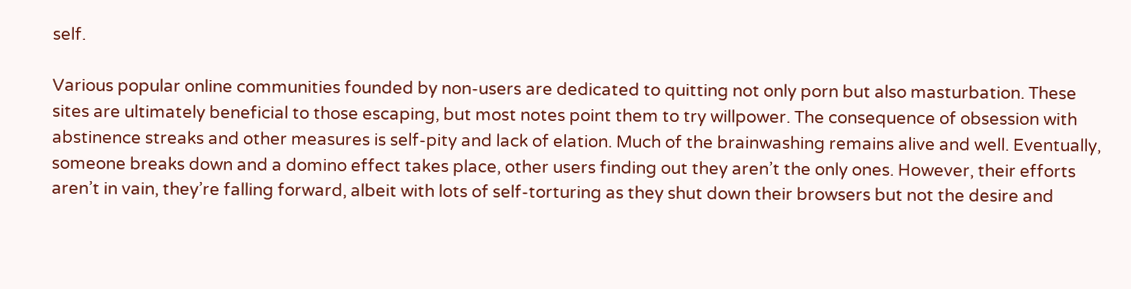self.

Various popular online communities founded by non-users are dedicated to quitting not only porn but also masturbation. These sites are ultimately beneficial to those escaping, but most notes point them to try willpower. The consequence of obsession with abstinence streaks and other measures is self-pity and lack of elation. Much of the brainwashing remains alive and well. Eventually, someone breaks down and a domino effect takes place, other users finding out they aren’t the only ones. However, their efforts aren’t in vain, they’re falling forward, albeit with lots of self-torturing as they shut down their browsers but not the desire and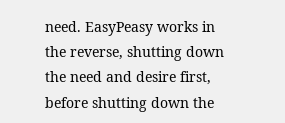need. EasyPeasy works in the reverse, shutting down the need and desire first, before shutting down the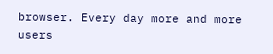browser. Every day more and more users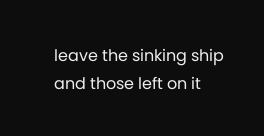leave the sinking ship and those left on it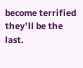become terrified they’ll be the last.